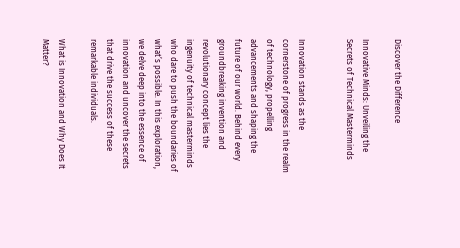Discover the Difference

Innovative Minds: Unveiling the Secrets of Technical Masterminds


Innovation stands as the cornerstone of progress in the realm of technology, propelling advancements and shaping the future of our world. Behind every groundbreaking invention and revolutionary concept lies the ingenuity of technical masterminds who dare to push the boundaries of what’s possible. In this exploration, we delve deep into the essence of innovation and uncover the secrets that drive the success of these remarkable individuals.

What is Innovation and Why Does It Matter?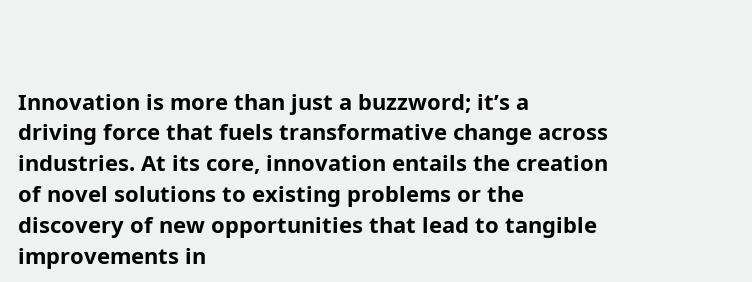Innovation is more than just a buzzword; it’s a driving force that fuels transformative change across industries. At its core, innovation entails the creation of novel solutions to existing problems or the discovery of new opportunities that lead to tangible improvements in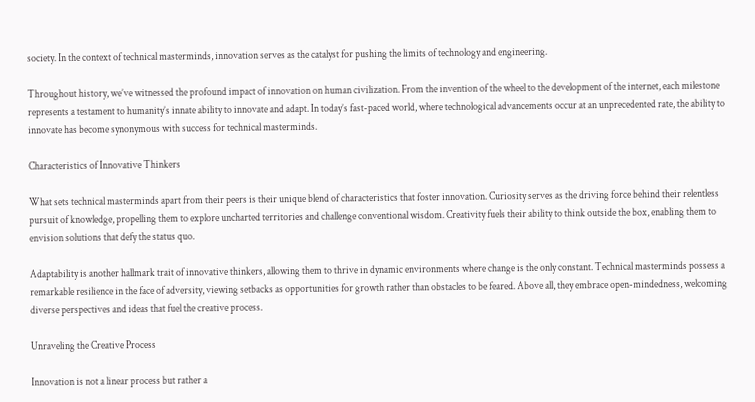society. In the context of technical masterminds, innovation serves as the catalyst for pushing the limits of technology and engineering.

Throughout history, we’ve witnessed the profound impact of innovation on human civilization. From the invention of the wheel to the development of the internet, each milestone represents a testament to humanity’s innate ability to innovate and adapt. In today’s fast-paced world, where technological advancements occur at an unprecedented rate, the ability to innovate has become synonymous with success for technical masterminds.

Characteristics of Innovative Thinkers

What sets technical masterminds apart from their peers is their unique blend of characteristics that foster innovation. Curiosity serves as the driving force behind their relentless pursuit of knowledge, propelling them to explore uncharted territories and challenge conventional wisdom. Creativity fuels their ability to think outside the box, enabling them to envision solutions that defy the status quo.

Adaptability is another hallmark trait of innovative thinkers, allowing them to thrive in dynamic environments where change is the only constant. Technical masterminds possess a remarkable resilience in the face of adversity, viewing setbacks as opportunities for growth rather than obstacles to be feared. Above all, they embrace open-mindedness, welcoming diverse perspectives and ideas that fuel the creative process.

Unraveling the Creative Process

Innovation is not a linear process but rather a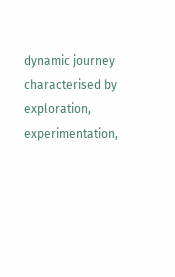dynamic journey characterised by exploration, experimentation,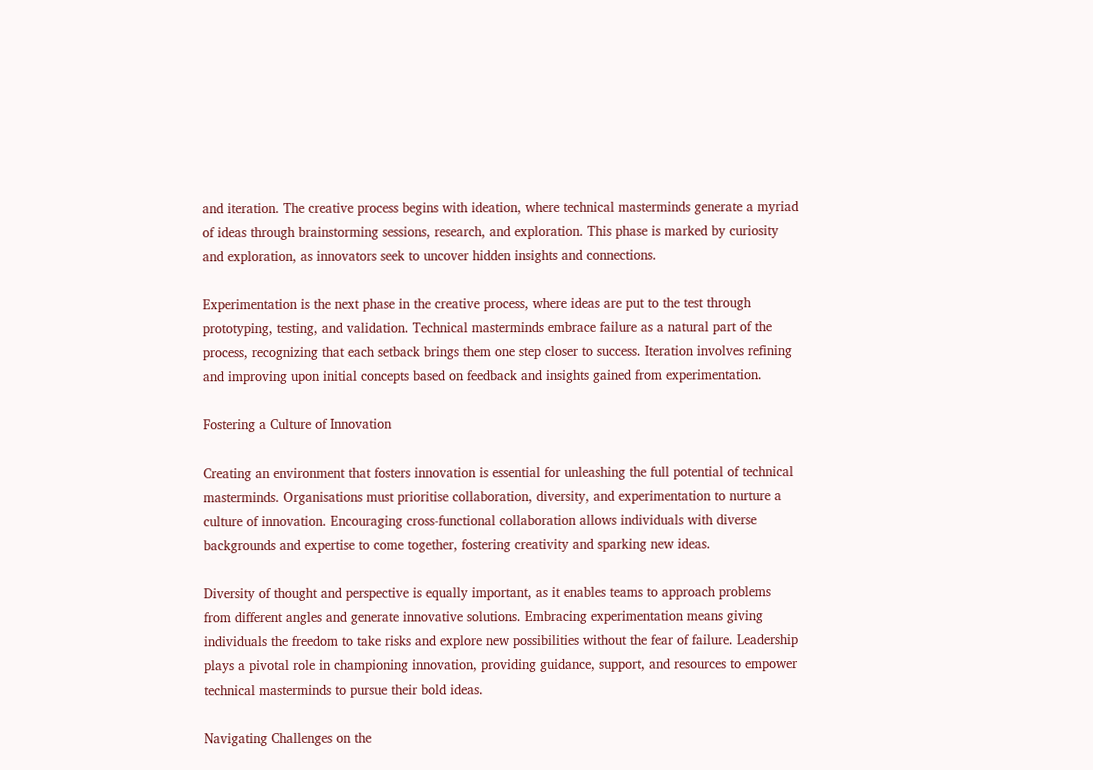and iteration. The creative process begins with ideation, where technical masterminds generate a myriad of ideas through brainstorming sessions, research, and exploration. This phase is marked by curiosity and exploration, as innovators seek to uncover hidden insights and connections.

Experimentation is the next phase in the creative process, where ideas are put to the test through prototyping, testing, and validation. Technical masterminds embrace failure as a natural part of the process, recognizing that each setback brings them one step closer to success. Iteration involves refining and improving upon initial concepts based on feedback and insights gained from experimentation.

Fostering a Culture of Innovation

Creating an environment that fosters innovation is essential for unleashing the full potential of technical masterminds. Organisations must prioritise collaboration, diversity, and experimentation to nurture a culture of innovation. Encouraging cross-functional collaboration allows individuals with diverse backgrounds and expertise to come together, fostering creativity and sparking new ideas.

Diversity of thought and perspective is equally important, as it enables teams to approach problems from different angles and generate innovative solutions. Embracing experimentation means giving individuals the freedom to take risks and explore new possibilities without the fear of failure. Leadership plays a pivotal role in championing innovation, providing guidance, support, and resources to empower technical masterminds to pursue their bold ideas.

Navigating Challenges on the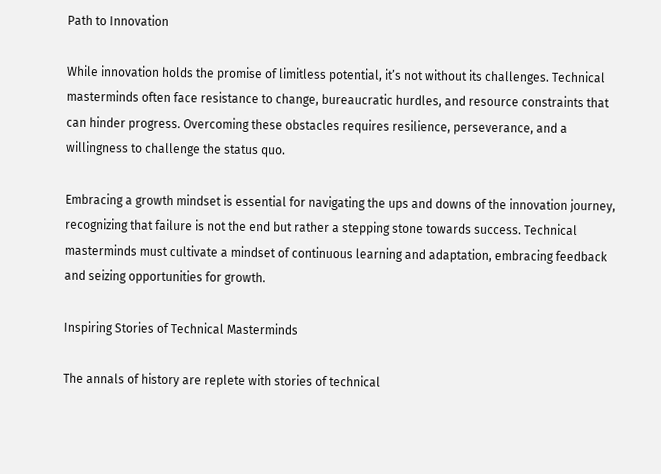Path to Innovation

While innovation holds the promise of limitless potential, it’s not without its challenges. Technical masterminds often face resistance to change, bureaucratic hurdles, and resource constraints that can hinder progress. Overcoming these obstacles requires resilience, perseverance, and a willingness to challenge the status quo.

Embracing a growth mindset is essential for navigating the ups and downs of the innovation journey, recognizing that failure is not the end but rather a stepping stone towards success. Technical masterminds must cultivate a mindset of continuous learning and adaptation, embracing feedback and seizing opportunities for growth.

Inspiring Stories of Technical Masterminds

The annals of history are replete with stories of technical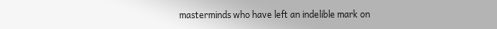masterminds who have left an indelible mark on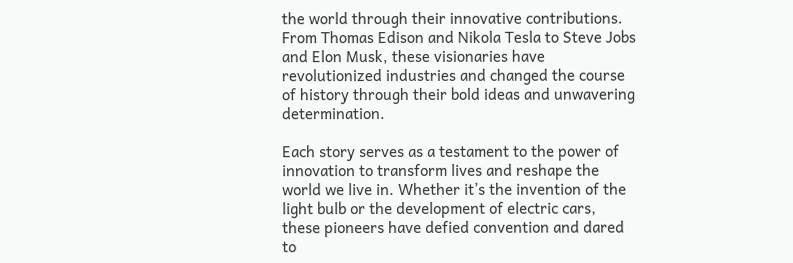the world through their innovative contributions. From Thomas Edison and Nikola Tesla to Steve Jobs and Elon Musk, these visionaries have revolutionized industries and changed the course of history through their bold ideas and unwavering determination.

Each story serves as a testament to the power of innovation to transform lives and reshape the world we live in. Whether it’s the invention of the light bulb or the development of electric cars, these pioneers have defied convention and dared to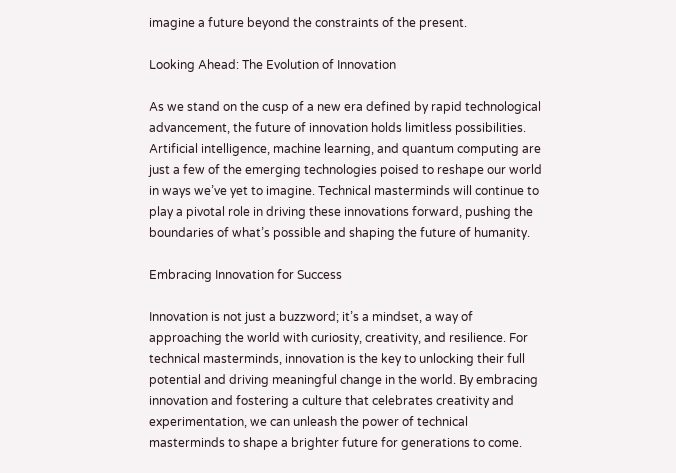imagine a future beyond the constraints of the present.

Looking Ahead: The Evolution of Innovation

As we stand on the cusp of a new era defined by rapid technological advancement, the future of innovation holds limitless possibilities. Artificial intelligence, machine learning, and quantum computing are just a few of the emerging technologies poised to reshape our world in ways we’ve yet to imagine. Technical masterminds will continue to play a pivotal role in driving these innovations forward, pushing the boundaries of what’s possible and shaping the future of humanity.

Embracing Innovation for Success

Innovation is not just a buzzword; it’s a mindset, a way of approaching the world with curiosity, creativity, and resilience. For technical masterminds, innovation is the key to unlocking their full potential and driving meaningful change in the world. By embracing innovation and fostering a culture that celebrates creativity and experimentation, we can unleash the power of technical masterminds to shape a brighter future for generations to come.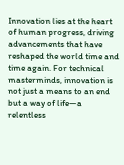Innovation lies at the heart of human progress, driving advancements that have reshaped the world time and time again. For technical masterminds, innovation is not just a means to an end but a way of life—a relentless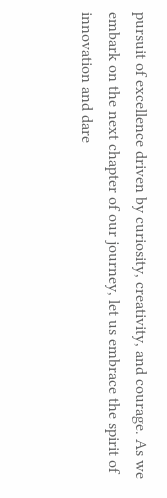pursuit of excellence driven by curiosity, creativity, and courage. As we embark on the next chapter of our journey, let us embrace the spirit of innovation and dare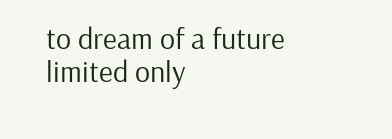to dream of a future limited only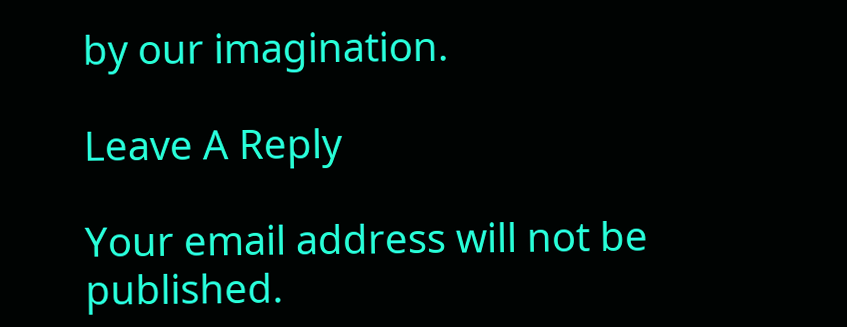by our imagination.

Leave A Reply

Your email address will not be published.